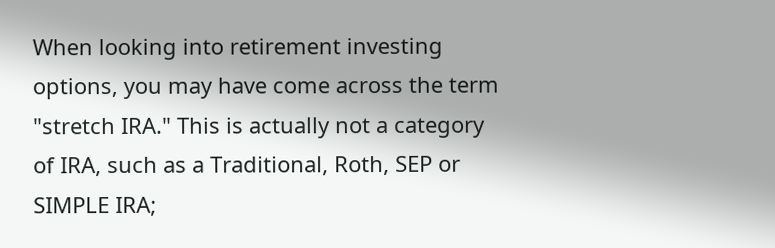When looking into retirement investing options, you may have come across the term "stretch IRA." This is actually not a category of IRA, such as a Traditional, Roth, SEP or SIMPLE IRA;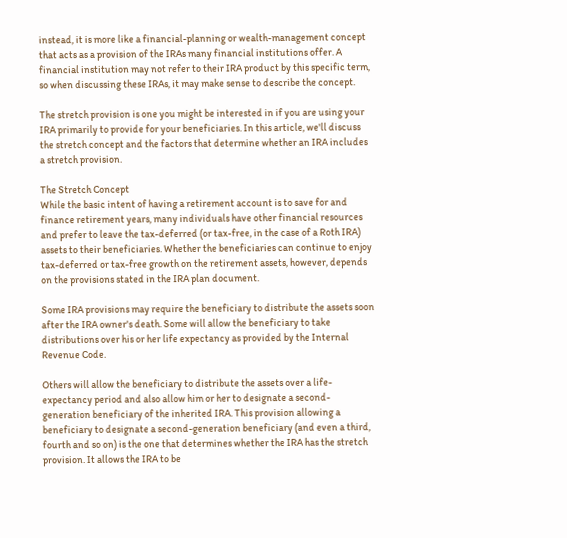instead, it is more like a financial-planning or wealth-management concept that acts as a provision of the IRAs many financial institutions offer. A financial institution may not refer to their IRA product by this specific term, so when discussing these IRAs, it may make sense to describe the concept.

The stretch provision is one you might be interested in if you are using your IRA primarily to provide for your beneficiaries. In this article, we'll discuss the stretch concept and the factors that determine whether an IRA includes a stretch provision.

The Stretch Concept
While the basic intent of having a retirement account is to save for and finance retirement years, many individuals have other financial resources and prefer to leave the tax-deferred (or tax-free, in the case of a Roth IRA) assets to their beneficiaries. Whether the beneficiaries can continue to enjoy tax-deferred or tax-free growth on the retirement assets, however, depends on the provisions stated in the IRA plan document.

Some IRA provisions may require the beneficiary to distribute the assets soon after the IRA owner's death. Some will allow the beneficiary to take distributions over his or her life expectancy as provided by the Internal Revenue Code.

Others will allow the beneficiary to distribute the assets over a life-expectancy period and also allow him or her to designate a second-generation beneficiary of the inherited IRA. This provision allowing a beneficiary to designate a second-generation beneficiary (and even a third, fourth and so on) is the one that determines whether the IRA has the stretch provision. It allows the IRA to be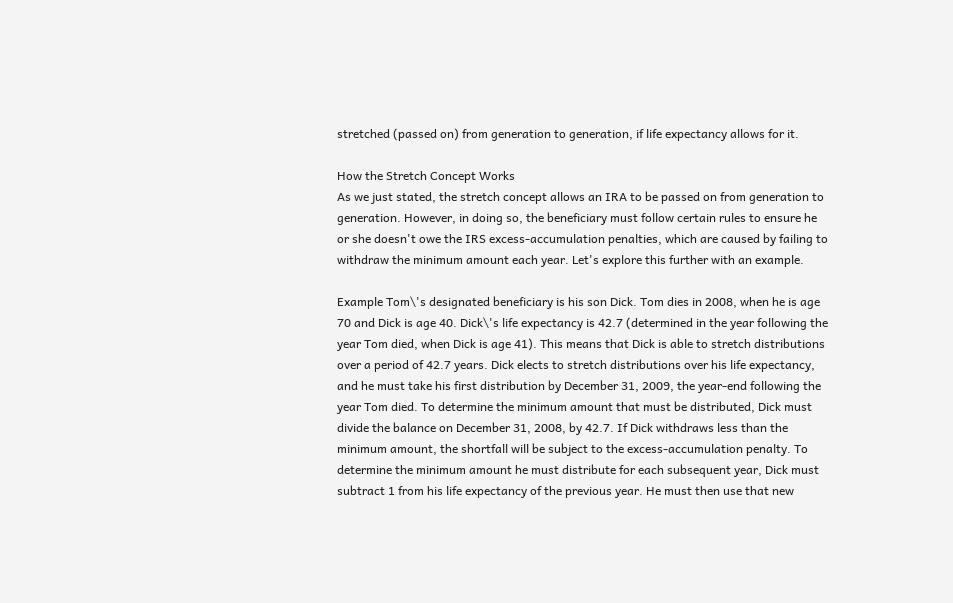stretched (passed on) from generation to generation, if life expectancy allows for it.

How the Stretch Concept Works
As we just stated, the stretch concept allows an IRA to be passed on from generation to generation. However, in doing so, the beneficiary must follow certain rules to ensure he or she doesn't owe the IRS excess-accumulation penalties, which are caused by failing to withdraw the minimum amount each year. Let's explore this further with an example.

Example Tom\'s designated beneficiary is his son Dick. Tom dies in 2008, when he is age 70 and Dick is age 40. Dick\'s life expectancy is 42.7 (determined in the year following the year Tom died, when Dick is age 41). This means that Dick is able to stretch distributions over a period of 42.7 years. Dick elects to stretch distributions over his life expectancy, and he must take his first distribution by December 31, 2009, the year-end following the year Tom died. To determine the minimum amount that must be distributed, Dick must divide the balance on December 31, 2008, by 42.7. If Dick withdraws less than the minimum amount, the shortfall will be subject to the excess-accumulation penalty. To determine the minimum amount he must distribute for each subsequent year, Dick must subtract 1 from his life expectancy of the previous year. He must then use that new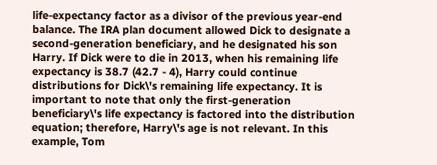life-expectancy factor as a divisor of the previous year-end balance. The IRA plan document allowed Dick to designate a second-generation beneficiary, and he designated his son Harry. If Dick were to die in 2013, when his remaining life expectancy is 38.7 (42.7 - 4), Harry could continue distributions for Dick\'s remaining life expectancy. It is important to note that only the first-generation beneficiary\'s life expectancy is factored into the distribution equation; therefore, Harry\'s age is not relevant. In this example, Tom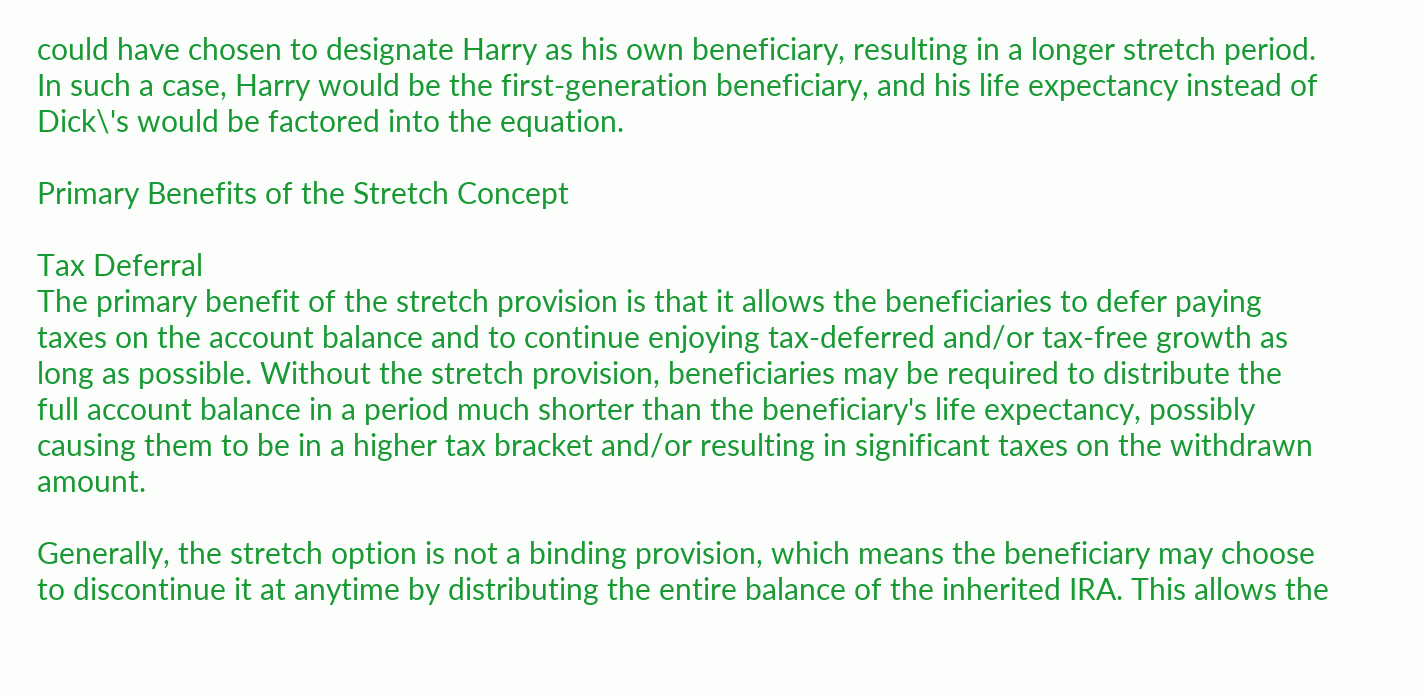could have chosen to designate Harry as his own beneficiary, resulting in a longer stretch period. In such a case, Harry would be the first-generation beneficiary, and his life expectancy instead of Dick\'s would be factored into the equation.

Primary Benefits of the Stretch Concept

Tax Deferral
The primary benefit of the stretch provision is that it allows the beneficiaries to defer paying taxes on the account balance and to continue enjoying tax-deferred and/or tax-free growth as long as possible. Without the stretch provision, beneficiaries may be required to distribute the full account balance in a period much shorter than the beneficiary's life expectancy, possibly causing them to be in a higher tax bracket and/or resulting in significant taxes on the withdrawn amount.

Generally, the stretch option is not a binding provision, which means the beneficiary may choose to discontinue it at anytime by distributing the entire balance of the inherited IRA. This allows the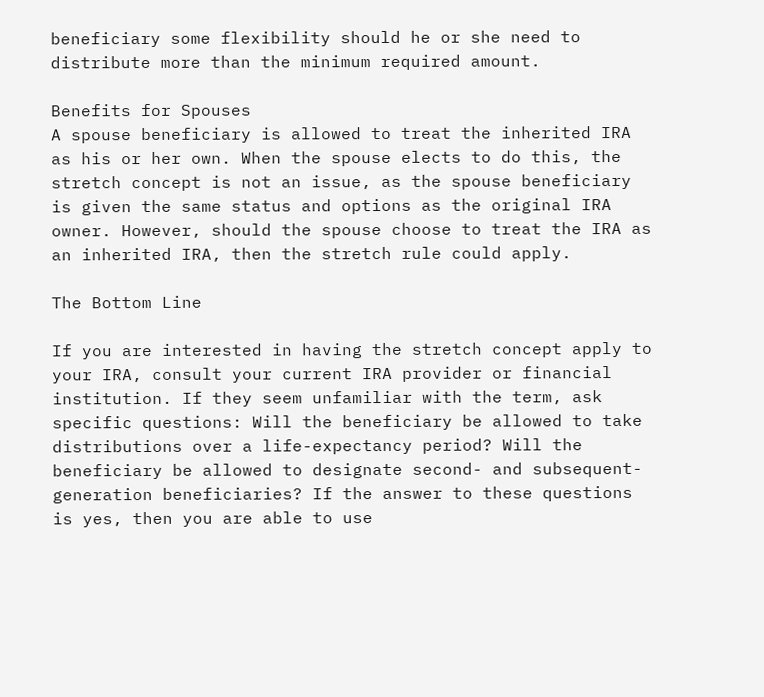beneficiary some flexibility should he or she need to distribute more than the minimum required amount.

Benefits for Spouses
A spouse beneficiary is allowed to treat the inherited IRA as his or her own. When the spouse elects to do this, the stretch concept is not an issue, as the spouse beneficiary is given the same status and options as the original IRA owner. However, should the spouse choose to treat the IRA as an inherited IRA, then the stretch rule could apply.

The Bottom Line

If you are interested in having the stretch concept apply to your IRA, consult your current IRA provider or financial institution. If they seem unfamiliar with the term, ask specific questions: Will the beneficiary be allowed to take distributions over a life-expectancy period? Will the beneficiary be allowed to designate second- and subsequent-generation beneficiaries? If the answer to these questions is yes, then you are able to use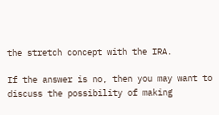the stretch concept with the IRA.

If the answer is no, then you may want to discuss the possibility of making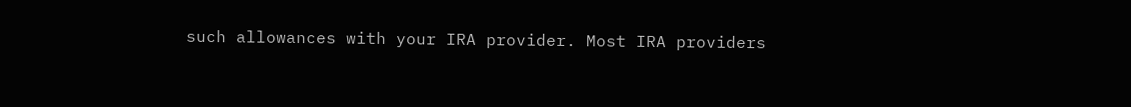such allowances with your IRA provider. Most IRA providers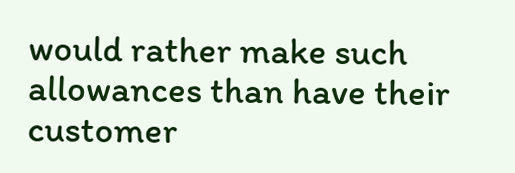would rather make such allowances than have their customer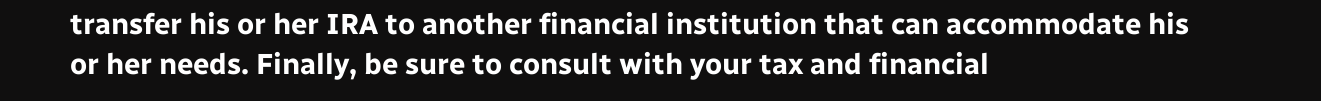transfer his or her IRA to another financial institution that can accommodate his or her needs. Finally, be sure to consult with your tax and financial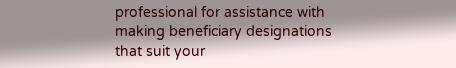professional for assistance with making beneficiary designations that suit your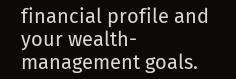financial profile and your wealth-management goals.